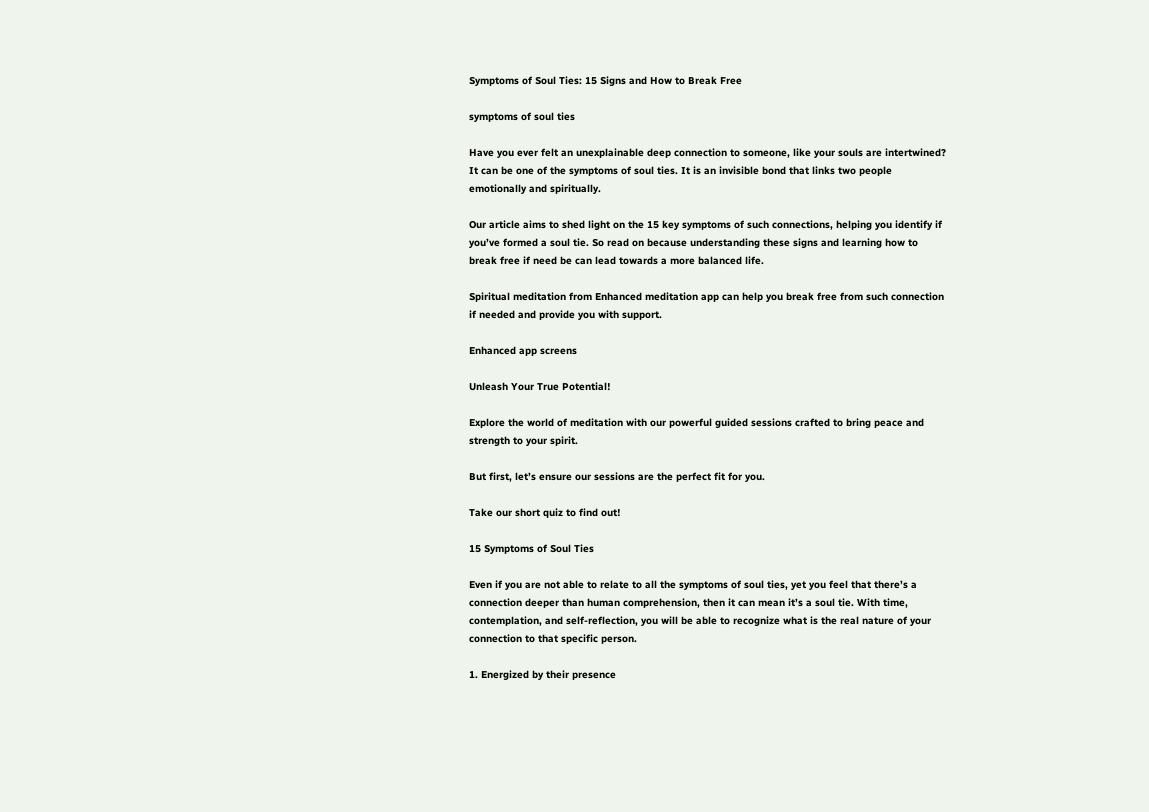Symptoms of Soul Ties: 15 Signs and How to Break Free

symptoms of soul ties

Have you ever felt an unexplainable deep connection to someone, like your souls are intertwined? It can be one of the symptoms of soul ties. It is an invisible bond that links two people emotionally and spiritually.

Our article aims to shed light on the 15 key symptoms of such connections, helping you identify if you’ve formed a soul tie. So read on because understanding these signs and learning how to break free if need be can lead towards a more balanced life.

Spiritual meditation from Enhanced meditation app can help you break free from such connection if needed and provide you with support.

Enhanced app screens

Unleash Your True Potential!

Explore the world of meditation with our powerful guided sessions crafted to bring peace and strength to your spirit.

But first, let’s ensure our sessions are the perfect fit for you.

Take our short quiz to find out!

15 Symptoms of Soul Ties

Even if you are not able to relate to all the symptoms of soul ties, yet you feel that there’s a connection deeper than human comprehension, then it can mean it’s a soul tie. With time, contemplation, and self-reflection, you will be able to recognize what is the real nature of your connection to that specific person.

1. Energized by their presence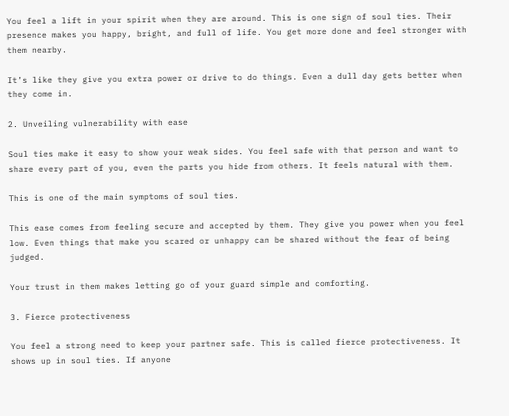You feel a lift in your spirit when they are around. This is one sign of soul ties. Their presence makes you happy, bright, and full of life. You get more done and feel stronger with them nearby.

It’s like they give you extra power or drive to do things. Even a dull day gets better when they come in.

2. Unveiling vulnerability with ease

Soul ties make it easy to show your weak sides. You feel safe with that person and want to share every part of you, even the parts you hide from others. It feels natural with them.

This is one of the main symptoms of soul ties.

This ease comes from feeling secure and accepted by them. They give you power when you feel low. Even things that make you scared or unhappy can be shared without the fear of being judged.

Your trust in them makes letting go of your guard simple and comforting.

3. Fierce protectiveness

You feel a strong need to keep your partner safe. This is called fierce protectiveness. It shows up in soul ties. If anyone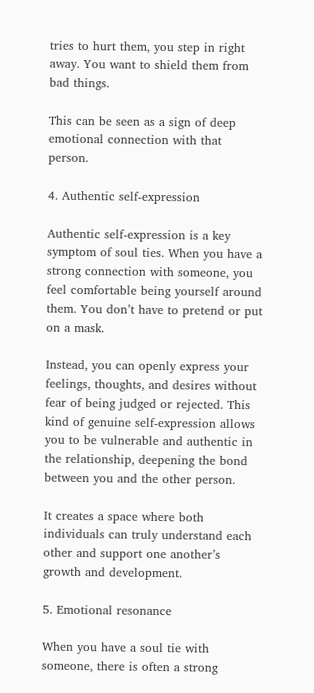tries to hurt them, you step in right away. You want to shield them from bad things.

This can be seen as a sign of deep emotional connection with that person.

4. Authentic self-expression

Authentic self-expression is a key symptom of soul ties. When you have a strong connection with someone, you feel comfortable being yourself around them. You don’t have to pretend or put on a mask.

Instead, you can openly express your feelings, thoughts, and desires without fear of being judged or rejected. This kind of genuine self-expression allows you to be vulnerable and authentic in the relationship, deepening the bond between you and the other person.

It creates a space where both individuals can truly understand each other and support one another’s growth and development.

5. Emotional resonance

When you have a soul tie with someone, there is often a strong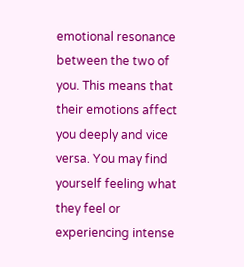emotional resonance between the two of you. This means that their emotions affect you deeply and vice versa. You may find yourself feeling what they feel or experiencing intense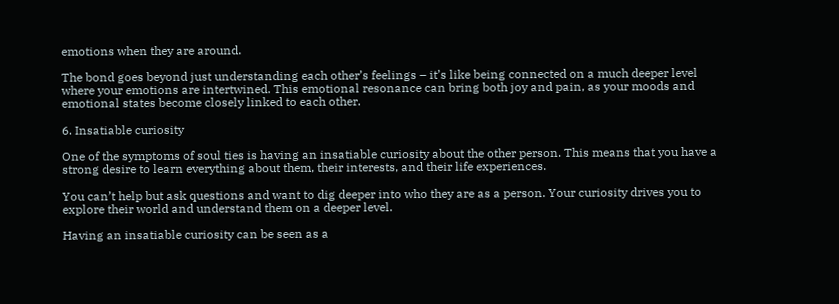emotions when they are around.

The bond goes beyond just understanding each other’s feelings – it’s like being connected on a much deeper level where your emotions are intertwined. This emotional resonance can bring both joy and pain, as your moods and emotional states become closely linked to each other.

6. Insatiable curiosity

One of the symptoms of soul ties is having an insatiable curiosity about the other person. This means that you have a strong desire to learn everything about them, their interests, and their life experiences.

You can’t help but ask questions and want to dig deeper into who they are as a person. Your curiosity drives you to explore their world and understand them on a deeper level.

Having an insatiable curiosity can be seen as a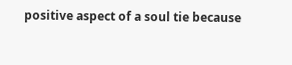positive aspect of a soul tie because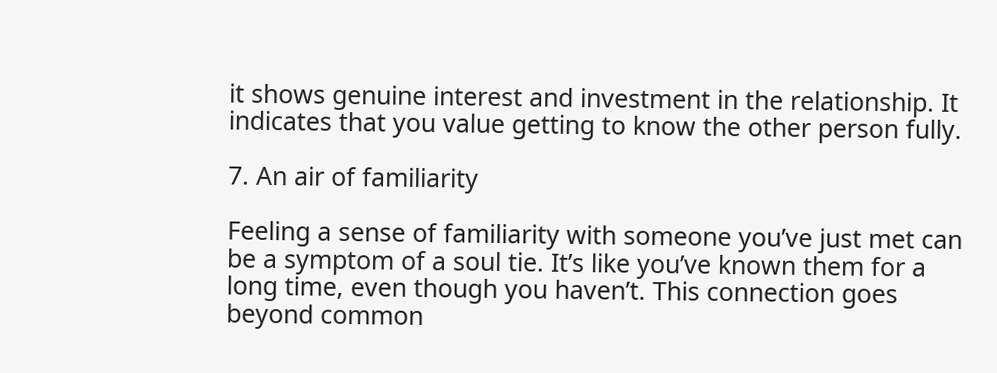it shows genuine interest and investment in the relationship. It indicates that you value getting to know the other person fully.

7. An air of familiarity

Feeling a sense of familiarity with someone you’ve just met can be a symptom of a soul tie. It’s like you’ve known them for a long time, even though you haven’t. This connection goes beyond common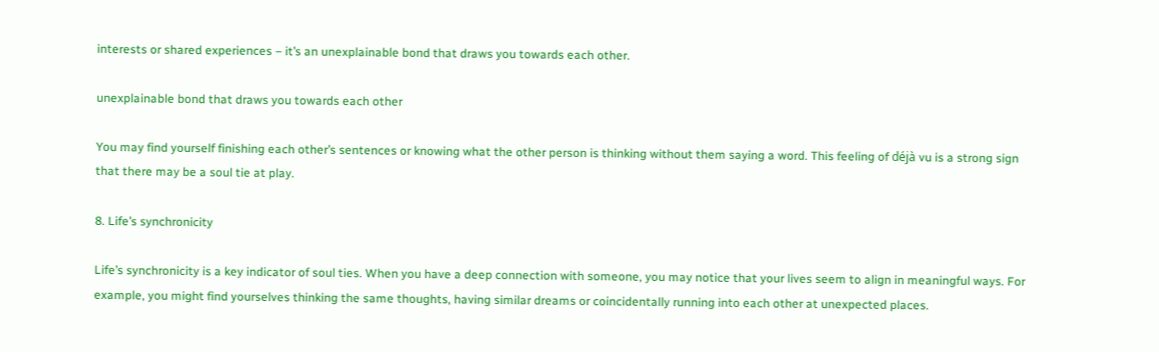interests or shared experiences – it’s an unexplainable bond that draws you towards each other.

unexplainable bond that draws you towards each other

You may find yourself finishing each other’s sentences or knowing what the other person is thinking without them saying a word. This feeling of déjà vu is a strong sign that there may be a soul tie at play.

8. Life’s synchronicity

Life’s synchronicity is a key indicator of soul ties. When you have a deep connection with someone, you may notice that your lives seem to align in meaningful ways. For example, you might find yourselves thinking the same thoughts, having similar dreams or coincidentally running into each other at unexpected places.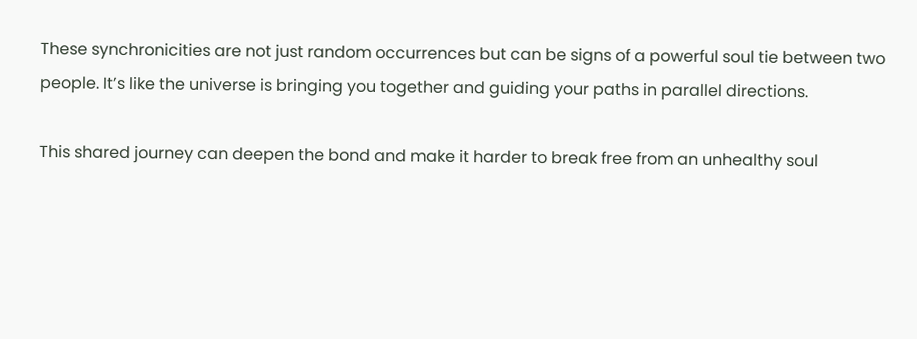These synchronicities are not just random occurrences but can be signs of a powerful soul tie between two people. It’s like the universe is bringing you together and guiding your paths in parallel directions.

This shared journey can deepen the bond and make it harder to break free from an unhealthy soul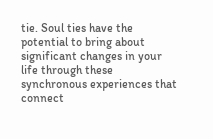tie. Soul ties have the potential to bring about significant changes in your life through these synchronous experiences that connect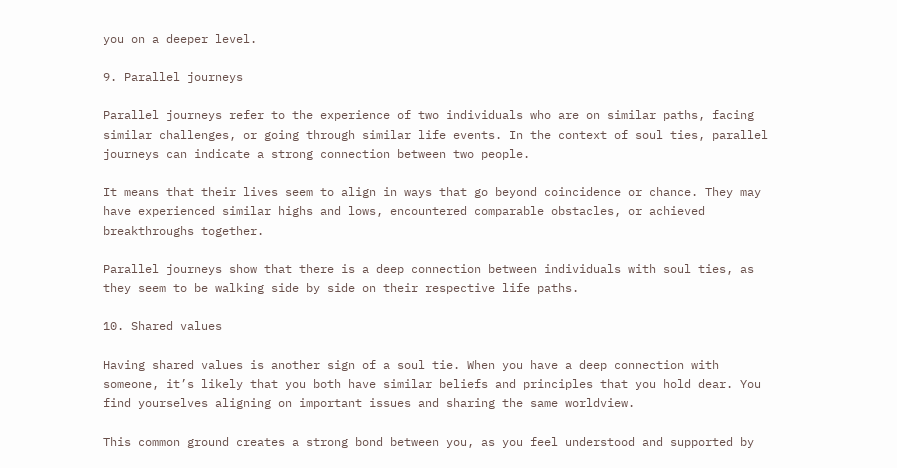you on a deeper level.

9. Parallel journeys

Parallel journeys refer to the experience of two individuals who are on similar paths, facing similar challenges, or going through similar life events. In the context of soul ties, parallel journeys can indicate a strong connection between two people.

It means that their lives seem to align in ways that go beyond coincidence or chance. They may have experienced similar highs and lows, encountered comparable obstacles, or achieved breakthroughs together.

Parallel journeys show that there is a deep connection between individuals with soul ties, as they seem to be walking side by side on their respective life paths.

10. Shared values

Having shared values is another sign of a soul tie. When you have a deep connection with someone, it’s likely that you both have similar beliefs and principles that you hold dear. You find yourselves aligning on important issues and sharing the same worldview.

This common ground creates a strong bond between you, as you feel understood and supported by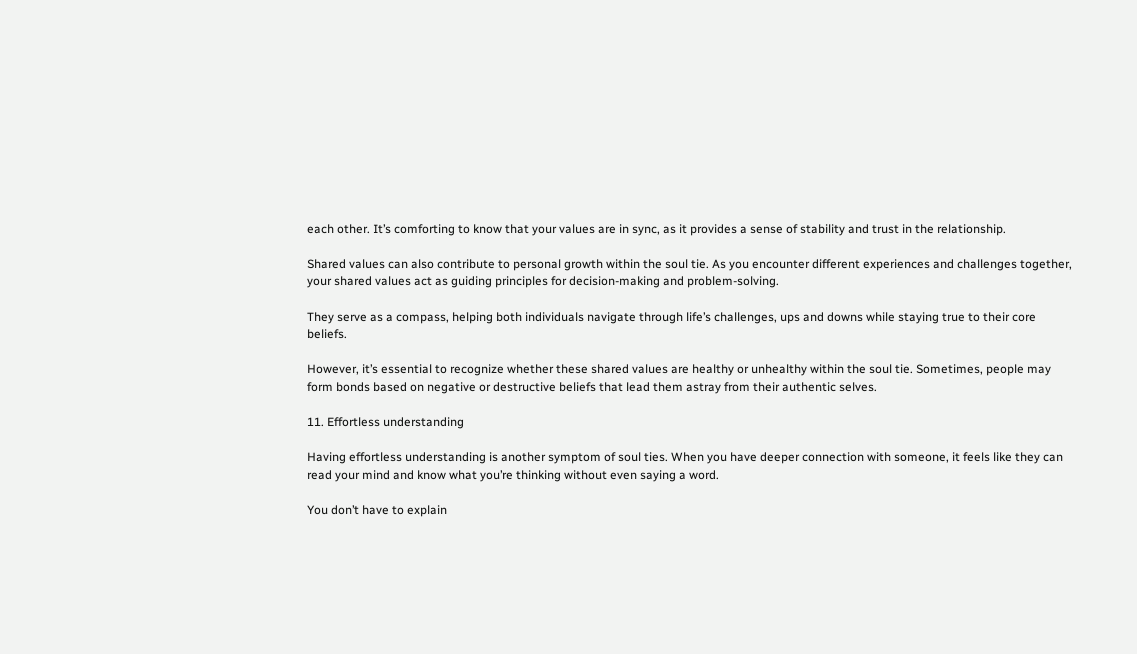each other. It’s comforting to know that your values are in sync, as it provides a sense of stability and trust in the relationship.

Shared values can also contribute to personal growth within the soul tie. As you encounter different experiences and challenges together, your shared values act as guiding principles for decision-making and problem-solving.

They serve as a compass, helping both individuals navigate through life’s challenges, ups and downs while staying true to their core beliefs.

However, it’s essential to recognize whether these shared values are healthy or unhealthy within the soul tie. Sometimes, people may form bonds based on negative or destructive beliefs that lead them astray from their authentic selves.

11. Effortless understanding

Having effortless understanding is another symptom of soul ties. When you have deeper connection with someone, it feels like they can read your mind and know what you’re thinking without even saying a word.

You don’t have to explain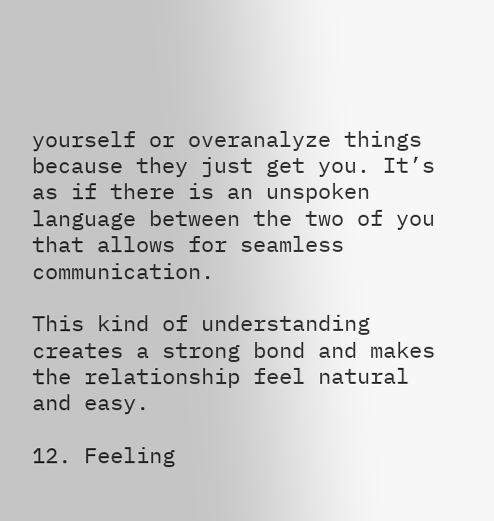yourself or overanalyze things because they just get you. It’s as if there is an unspoken language between the two of you that allows for seamless communication.

This kind of understanding creates a strong bond and makes the relationship feel natural and easy.

12. Feeling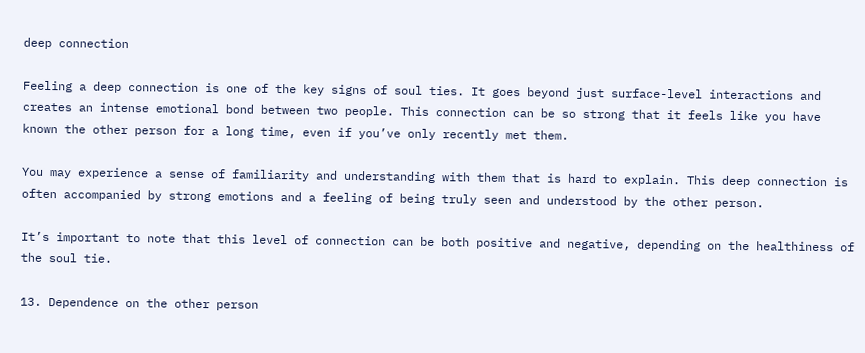deep connection

Feeling a deep connection is one of the key signs of soul ties. It goes beyond just surface-level interactions and creates an intense emotional bond between two people. This connection can be so strong that it feels like you have known the other person for a long time, even if you’ve only recently met them.

You may experience a sense of familiarity and understanding with them that is hard to explain. This deep connection is often accompanied by strong emotions and a feeling of being truly seen and understood by the other person.

It’s important to note that this level of connection can be both positive and negative, depending on the healthiness of the soul tie.

13. Dependence on the other person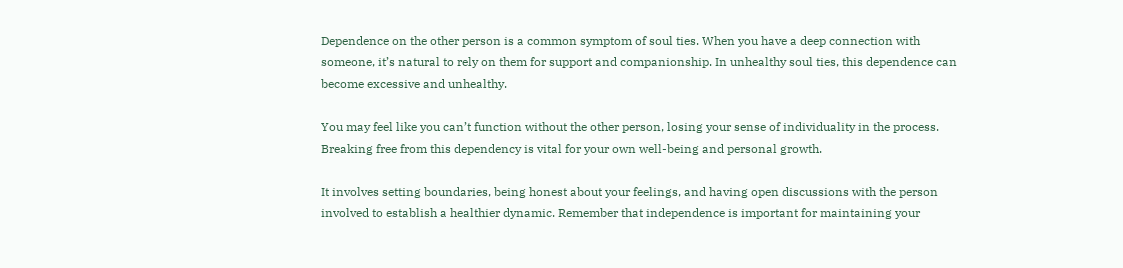Dependence on the other person is a common symptom of soul ties. When you have a deep connection with someone, it’s natural to rely on them for support and companionship. In unhealthy soul ties, this dependence can become excessive and unhealthy.

You may feel like you can’t function without the other person, losing your sense of individuality in the process. Breaking free from this dependency is vital for your own well-being and personal growth.

It involves setting boundaries, being honest about your feelings, and having open discussions with the person involved to establish a healthier dynamic. Remember that independence is important for maintaining your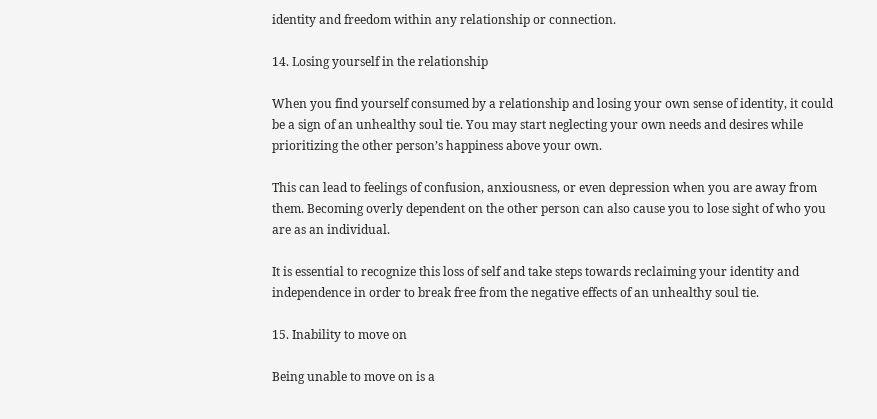identity and freedom within any relationship or connection.

14. Losing yourself in the relationship

When you find yourself consumed by a relationship and losing your own sense of identity, it could be a sign of an unhealthy soul tie. You may start neglecting your own needs and desires while prioritizing the other person’s happiness above your own.

This can lead to feelings of confusion, anxiousness, or even depression when you are away from them. Becoming overly dependent on the other person can also cause you to lose sight of who you are as an individual.

It is essential to recognize this loss of self and take steps towards reclaiming your identity and independence in order to break free from the negative effects of an unhealthy soul tie.

15. Inability to move on

Being unable to move on is a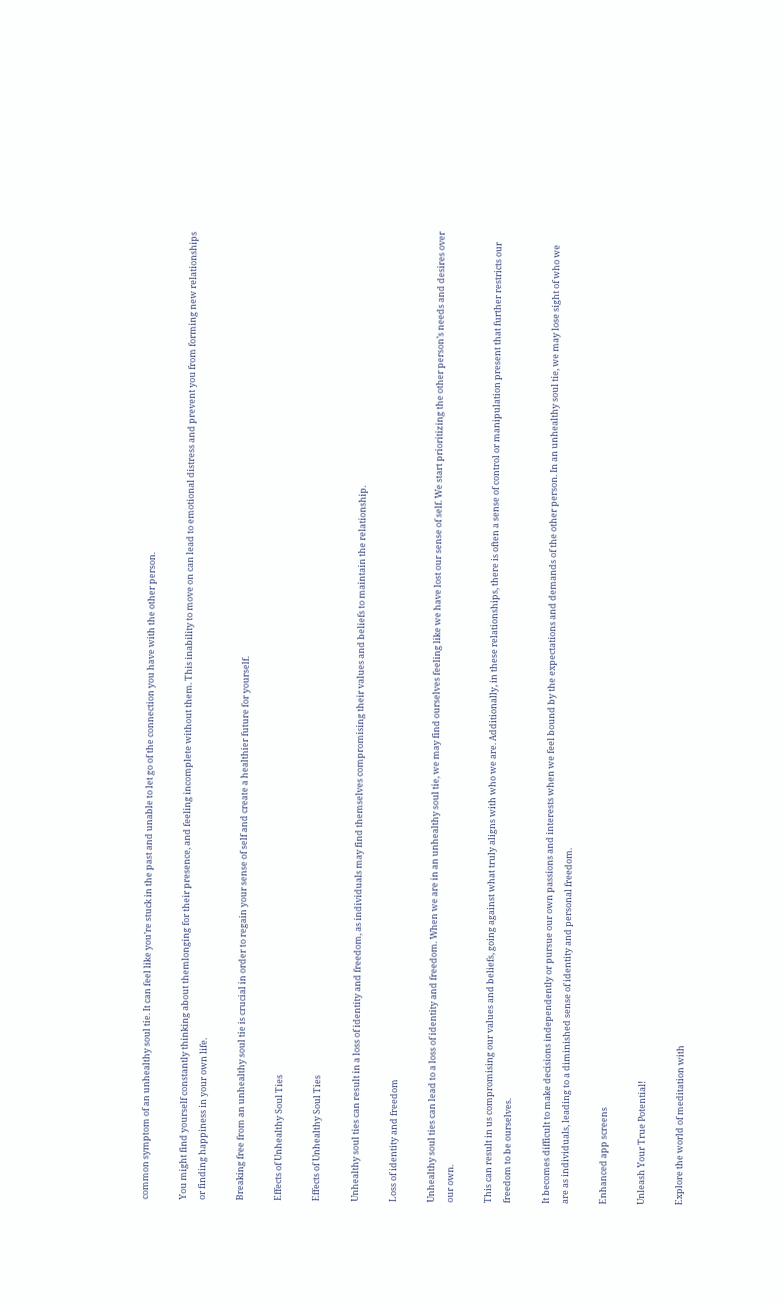common symptom of an unhealthy soul tie. It can feel like you’re stuck in the past and unable to let go of the connection you have with the other person.

You might find yourself constantly thinking about themlonging for their presence, and feeling incomplete without them. This inability to move on can lead to emotional distress and prevent you from forming new relationships or finding happiness in your own life.

Breaking free from an unhealthy soul tie is crucial in order to regain your sense of self and create a healthier future for yourself.

Effects of Unhealthy Soul Ties

Effects of Unhealthy Soul Ties

Unhealthy soul ties can result in a loss of identity and freedom, as individuals may find themselves compromising their values and beliefs to maintain the relationship.

Loss of identity and freedom

Unhealthy soul ties can lead to a loss of identity and freedom. When we are in an unhealthy soul tie, we may find ourselves feeling like we have lost our sense of self. We start prioritizing the other person’s needs and desires over our own.

This can result in us compromising our values and beliefs, going against what truly aligns with who we are. Additionally, in these relationships, there is often a sense of control or manipulation present that further restricts our freedom to be ourselves.

It becomes difficult to make decisions independently or pursue our own passions and interests when we feel bound by the expectations and demands of the other person. In an unhealthy soul tie, we may lose sight of who we are as individuals, leading to a diminished sense of identity and personal freedom.

Enhanced app screens

Unleash Your True Potential!

Explore the world of meditation with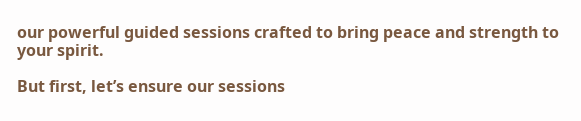our powerful guided sessions crafted to bring peace and strength to your spirit.

But first, let’s ensure our sessions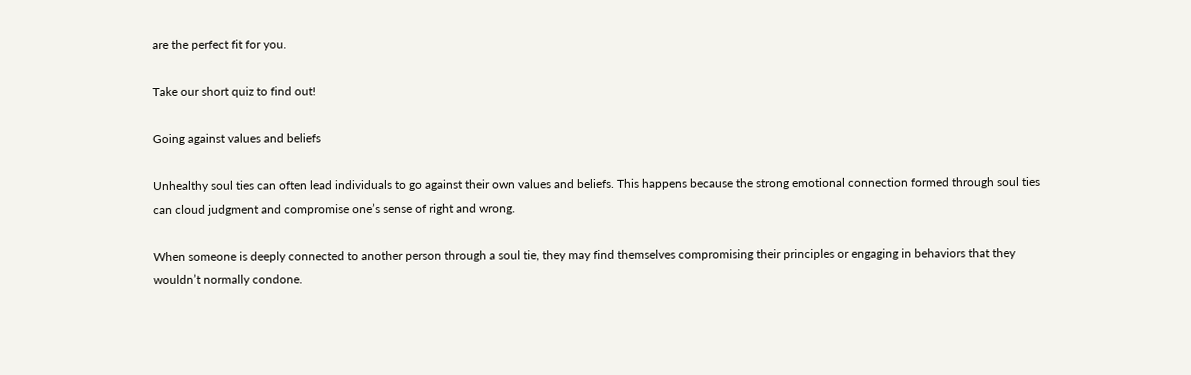are the perfect fit for you.

Take our short quiz to find out!

Going against values and beliefs

Unhealthy soul ties can often lead individuals to go against their own values and beliefs. This happens because the strong emotional connection formed through soul ties can cloud judgment and compromise one’s sense of right and wrong.

When someone is deeply connected to another person through a soul tie, they may find themselves compromising their principles or engaging in behaviors that they wouldn’t normally condone.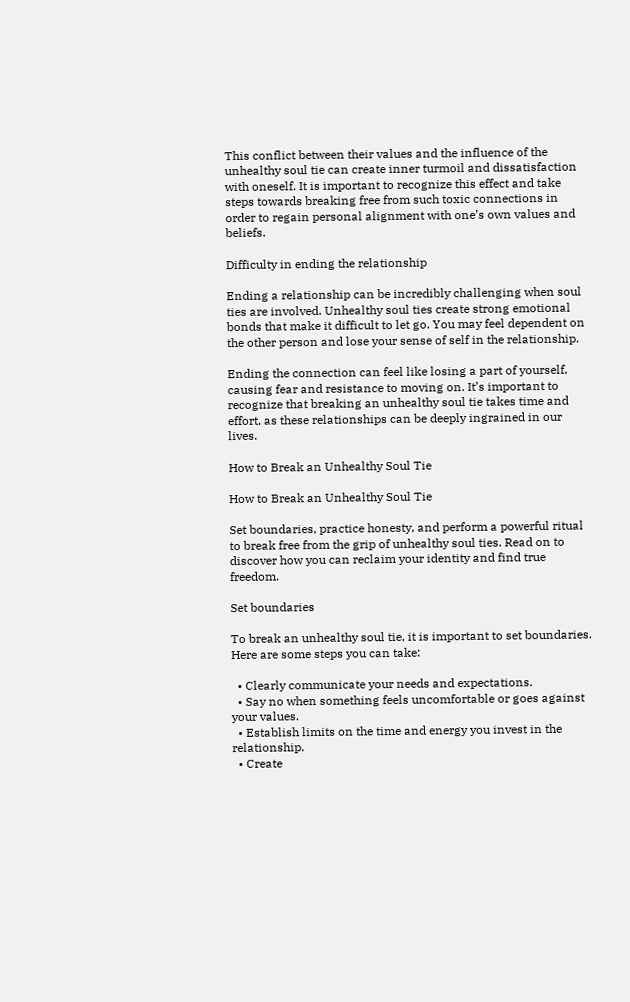This conflict between their values and the influence of the unhealthy soul tie can create inner turmoil and dissatisfaction with oneself. It is important to recognize this effect and take steps towards breaking free from such toxic connections in order to regain personal alignment with one’s own values and beliefs.

Difficulty in ending the relationship

Ending a relationship can be incredibly challenging when soul ties are involved. Unhealthy soul ties create strong emotional bonds that make it difficult to let go. You may feel dependent on the other person and lose your sense of self in the relationship.

Ending the connection can feel like losing a part of yourself, causing fear and resistance to moving on. It’s important to recognize that breaking an unhealthy soul tie takes time and effort, as these relationships can be deeply ingrained in our lives.

How to Break an Unhealthy Soul Tie

How to Break an Unhealthy Soul Tie

Set boundaries, practice honesty, and perform a powerful ritual to break free from the grip of unhealthy soul ties. Read on to discover how you can reclaim your identity and find true freedom.

Set boundaries

To break an unhealthy soul tie, it is important to set boundaries. Here are some steps you can take:

  • Clearly communicate your needs and expectations.
  • Say no when something feels uncomfortable or goes against your values.
  • Establish limits on the time and energy you invest in the relationship.
  • Create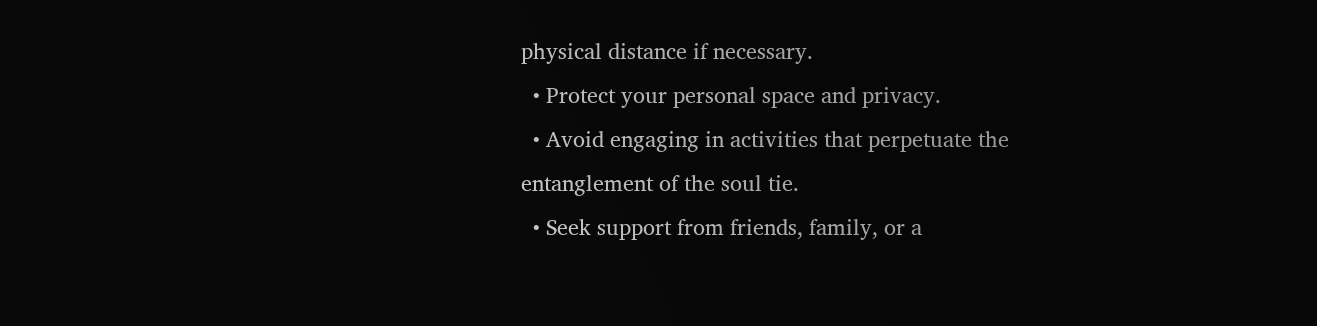physical distance if necessary.
  • Protect your personal space and privacy.
  • Avoid engaging in activities that perpetuate the entanglement of the soul tie.
  • Seek support from friends, family, or a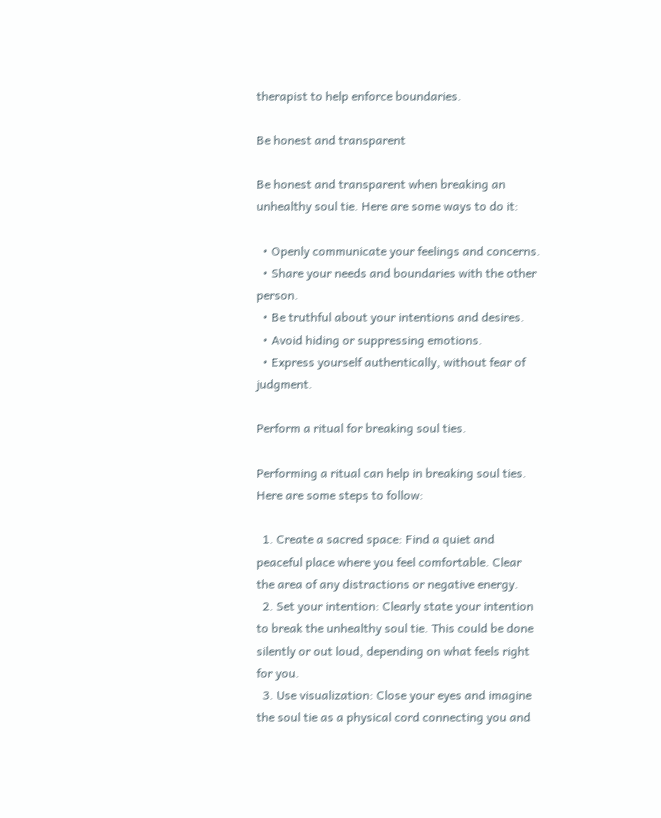therapist to help enforce boundaries.

Be honest and transparent

Be honest and transparent when breaking an unhealthy soul tie. Here are some ways to do it:

  • Openly communicate your feelings and concerns.
  • Share your needs and boundaries with the other person.
  • Be truthful about your intentions and desires.
  • Avoid hiding or suppressing emotions.
  • Express yourself authentically, without fear of judgment.

Perform a ritual for breaking soul ties.

Performing a ritual can help in breaking soul ties. Here are some steps to follow:

  1. Create a sacred space: Find a quiet and peaceful place where you feel comfortable. Clear the area of any distractions or negative energy.
  2. Set your intention: Clearly state your intention to break the unhealthy soul tie. This could be done silently or out loud, depending on what feels right for you.
  3. Use visualization: Close your eyes and imagine the soul tie as a physical cord connecting you and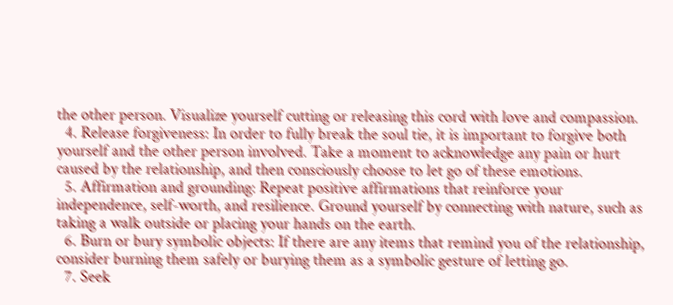the other person. Visualize yourself cutting or releasing this cord with love and compassion.
  4. Release forgiveness: In order to fully break the soul tie, it is important to forgive both yourself and the other person involved. Take a moment to acknowledge any pain or hurt caused by the relationship, and then consciously choose to let go of these emotions.
  5. Affirmation and grounding: Repeat positive affirmations that reinforce your independence, self-worth, and resilience. Ground yourself by connecting with nature, such as taking a walk outside or placing your hands on the earth.
  6. Burn or bury symbolic objects: If there are any items that remind you of the relationship, consider burning them safely or burying them as a symbolic gesture of letting go.
  7. Seek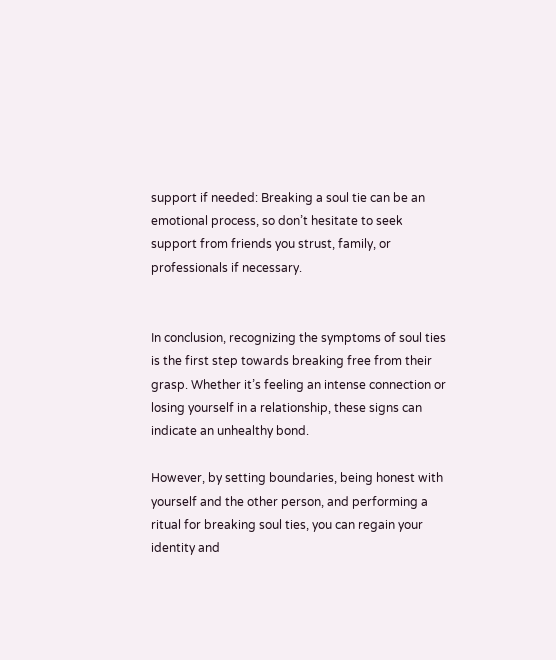support if needed: Breaking a soul tie can be an emotional process, so don’t hesitate to seek support from friends you strust, family, or professionals if necessary.


In conclusion, recognizing the symptoms of soul ties is the first step towards breaking free from their grasp. Whether it’s feeling an intense connection or losing yourself in a relationship, these signs can indicate an unhealthy bond.

However, by setting boundaries, being honest with yourself and the other person, and performing a ritual for breaking soul ties, you can regain your identity and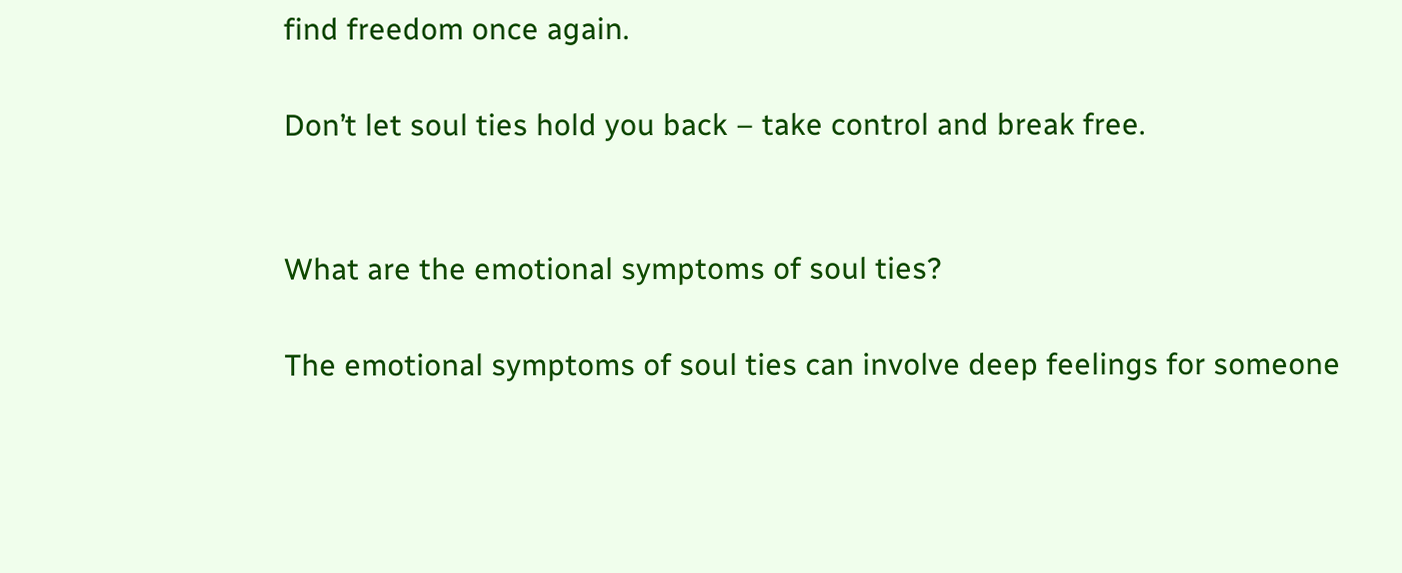find freedom once again.

Don’t let soul ties hold you back – take control and break free.


What are the emotional symptoms of soul ties?

The emotional symptoms of soul ties can involve deep feelings for someone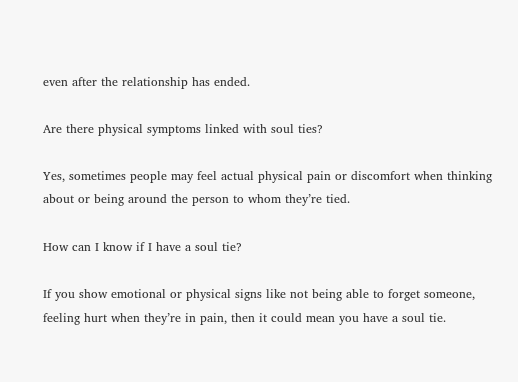even after the relationship has ended.

Are there physical symptoms linked with soul ties?

Yes, sometimes people may feel actual physical pain or discomfort when thinking about or being around the person to whom they’re tied.

How can I know if I have a soul tie?

If you show emotional or physical signs like not being able to forget someone, feeling hurt when they’re in pain, then it could mean you have a soul tie.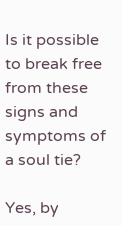Is it possible to break free from these signs and symptoms of a soul tie?

Yes, by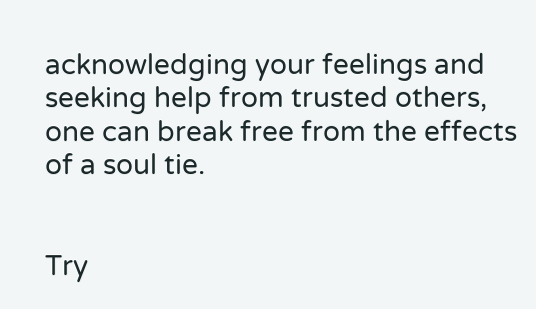acknowledging your feelings and seeking help from trusted others, one can break free from the effects of a soul tie.


Try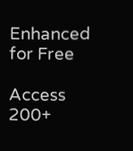Enhanced for Free

Access 200+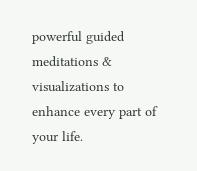powerful guided meditations & visualizations to enhance every part of your life.